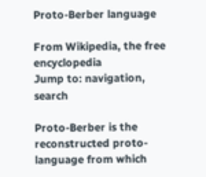Proto-Berber language

From Wikipedia, the free encyclopedia
Jump to: navigation, search

Proto-Berber is the reconstructed proto-language from which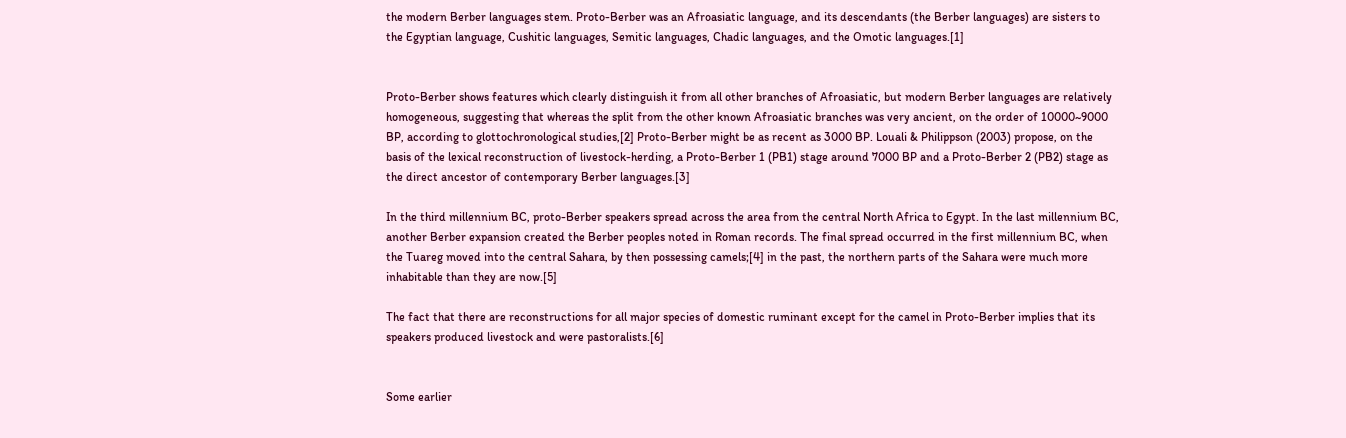the modern Berber languages stem. Proto-Berber was an Afroasiatic language, and its descendants (the Berber languages) are sisters to the Egyptian language, Cushitic languages, Semitic languages, Chadic languages, and the Omotic languages.[1]


Proto-Berber shows features which clearly distinguish it from all other branches of Afroasiatic, but modern Berber languages are relatively homogeneous, suggesting that whereas the split from the other known Afroasiatic branches was very ancient, on the order of 10000~9000 BP, according to glottochronological studies,[2] Proto-Berber might be as recent as 3000 BP. Louali & Philippson (2003) propose, on the basis of the lexical reconstruction of livestock-herding, a Proto-Berber 1 (PB1) stage around 7000 BP and a Proto-Berber 2 (PB2) stage as the direct ancestor of contemporary Berber languages.[3]

In the third millennium BC, proto-Berber speakers spread across the area from the central North Africa to Egypt. In the last millennium BC, another Berber expansion created the Berber peoples noted in Roman records. The final spread occurred in the first millennium BC, when the Tuareg moved into the central Sahara, by then possessing camels;[4] in the past, the northern parts of the Sahara were much more inhabitable than they are now.[5]

The fact that there are reconstructions for all major species of domestic ruminant except for the camel in Proto-Berber implies that its speakers produced livestock and were pastoralists.[6]


Some earlier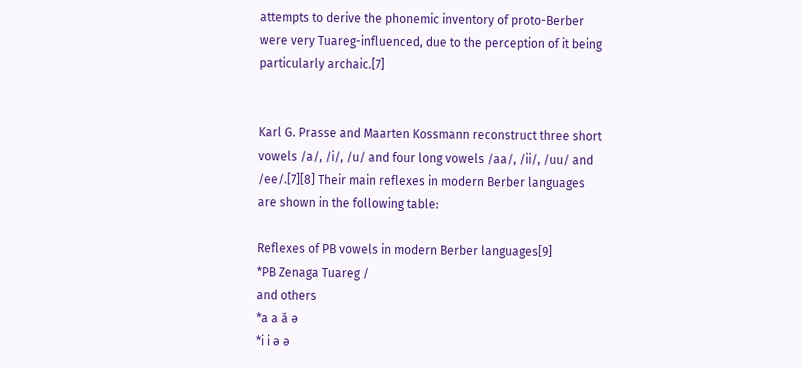attempts to derive the phonemic inventory of proto-Berber were very Tuareg-influenced, due to the perception of it being particularly archaic.[7]


Karl G. Prasse and Maarten Kossmann reconstruct three short vowels /a/, /i/, /u/ and four long vowels /aa/, /ii/, /uu/ and /ee/.[7][8] Their main reflexes in modern Berber languages are shown in the following table:

Reflexes of PB vowels in modern Berber languages[9]
*PB Zenaga Tuareg /
and others
*a a ӑ ə
*i i ə ə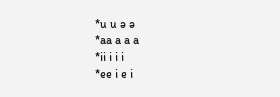*u u ə ə
*aa a a a
*ii i i i
*ee i e i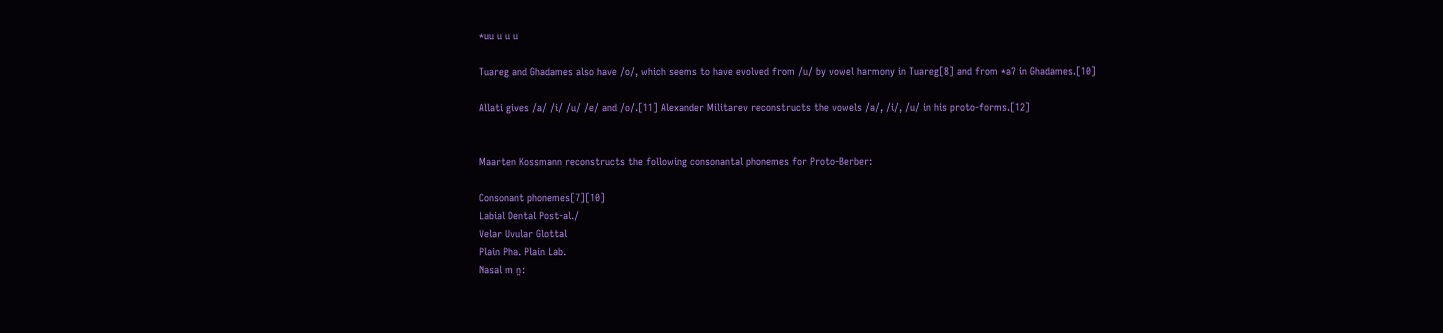*uu u u u

Tuareg and Ghadames also have /o/, which seems to have evolved from /u/ by vowel harmony in Tuareg[8] and from *aʔ in Ghadames.[10]

Allati gives /a/ /i/ /u/ /e/ and /o/.[11] Alexander Militarev reconstructs the vowels /a/, /i/, /u/ in his proto-forms.[12]


Maarten Kossmann reconstructs the following consonantal phonemes for Proto-Berber:

Consonant phonemes[7][10]
Labial Dental Post-al./
Velar Uvular Glottal
Plain Pha. Plain Lab.
Nasal m n̪ː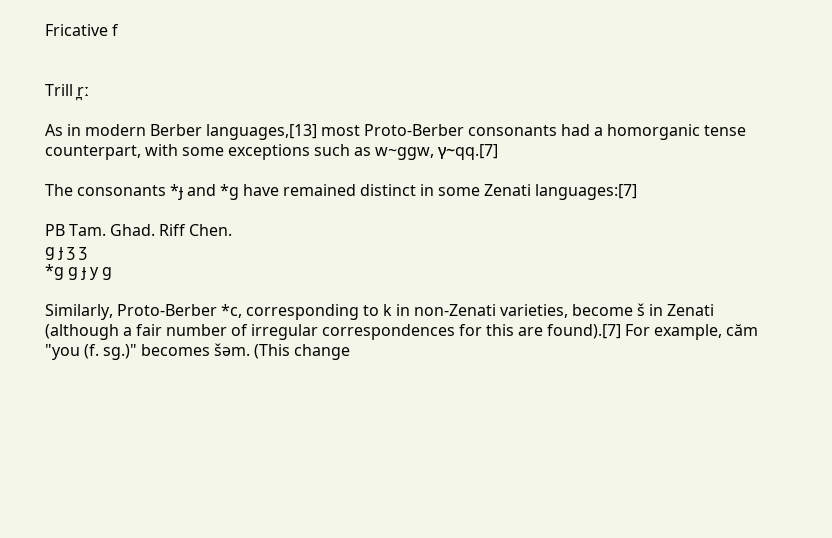Fricative f


Trill r̪ː

As in modern Berber languages,[13] most Proto-Berber consonants had a homorganic tense counterpart, with some exceptions such as w~ggw, γ~qq.[7]

The consonants *ɟ and *g have remained distinct in some Zenati languages:[7]

PB Tam. Ghad. Riff Chen.
g ɟ ʒ ʒ
*g g ɟ y g

Similarly, Proto-Berber *c, corresponding to k in non-Zenati varieties, become š in Zenati (although a fair number of irregular correspondences for this are found).[7] For example, căm "you (f. sg.)" becomes šəm. (This change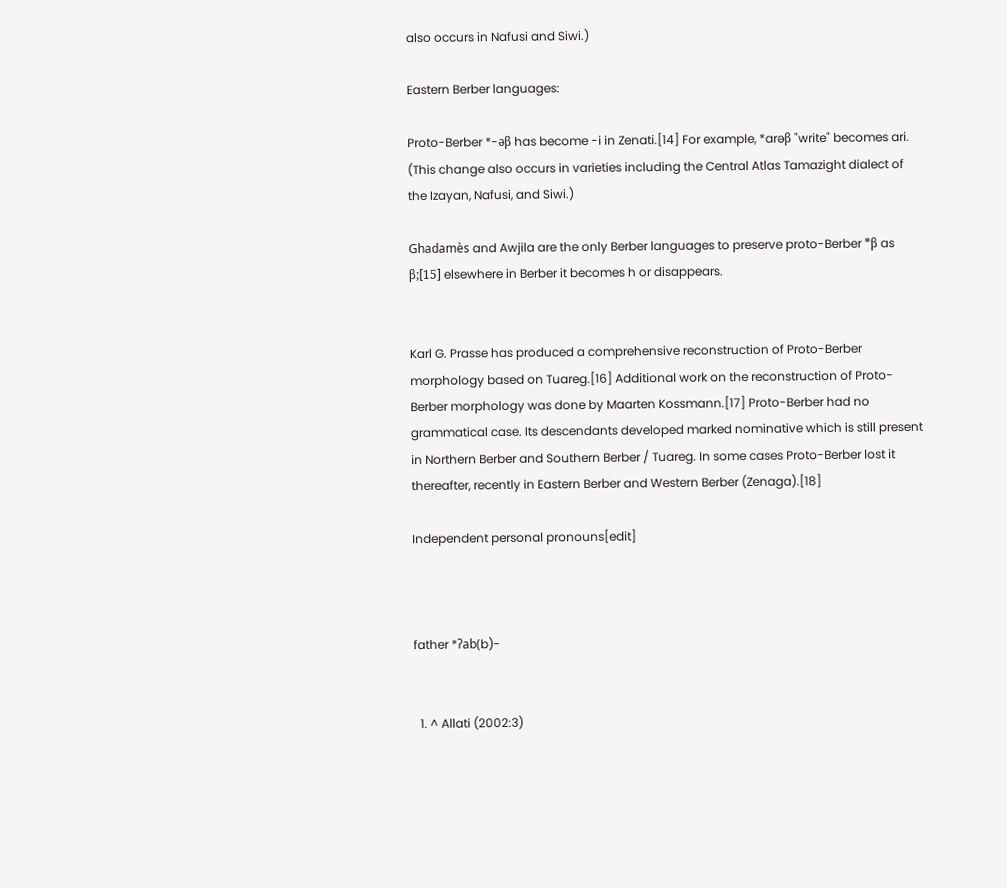also occurs in Nafusi and Siwi.)

Eastern Berber languages:

Proto-Berber *-əβ has become -i in Zenati.[14] For example, *arəβ "write" becomes ari. (This change also occurs in varieties including the Central Atlas Tamazight dialect of the Izayan, Nafusi, and Siwi.)

Ghadamès and Awjila are the only Berber languages to preserve proto-Berber *β as β;[15] elsewhere in Berber it becomes h or disappears.


Karl G. Prasse has produced a comprehensive reconstruction of Proto-Berber morphology based on Tuareg.[16] Additional work on the reconstruction of Proto-Berber morphology was done by Maarten Kossmann.[17] Proto-Berber had no grammatical case. Its descendants developed marked nominative which is still present in Northern Berber and Southern Berber / Tuareg. In some cases Proto-Berber lost it thereafter, recently in Eastern Berber and Western Berber (Zenaga).[18]

Independent personal pronouns[edit]



father *ʔab(b)-


  1. ^ Allati (2002:3)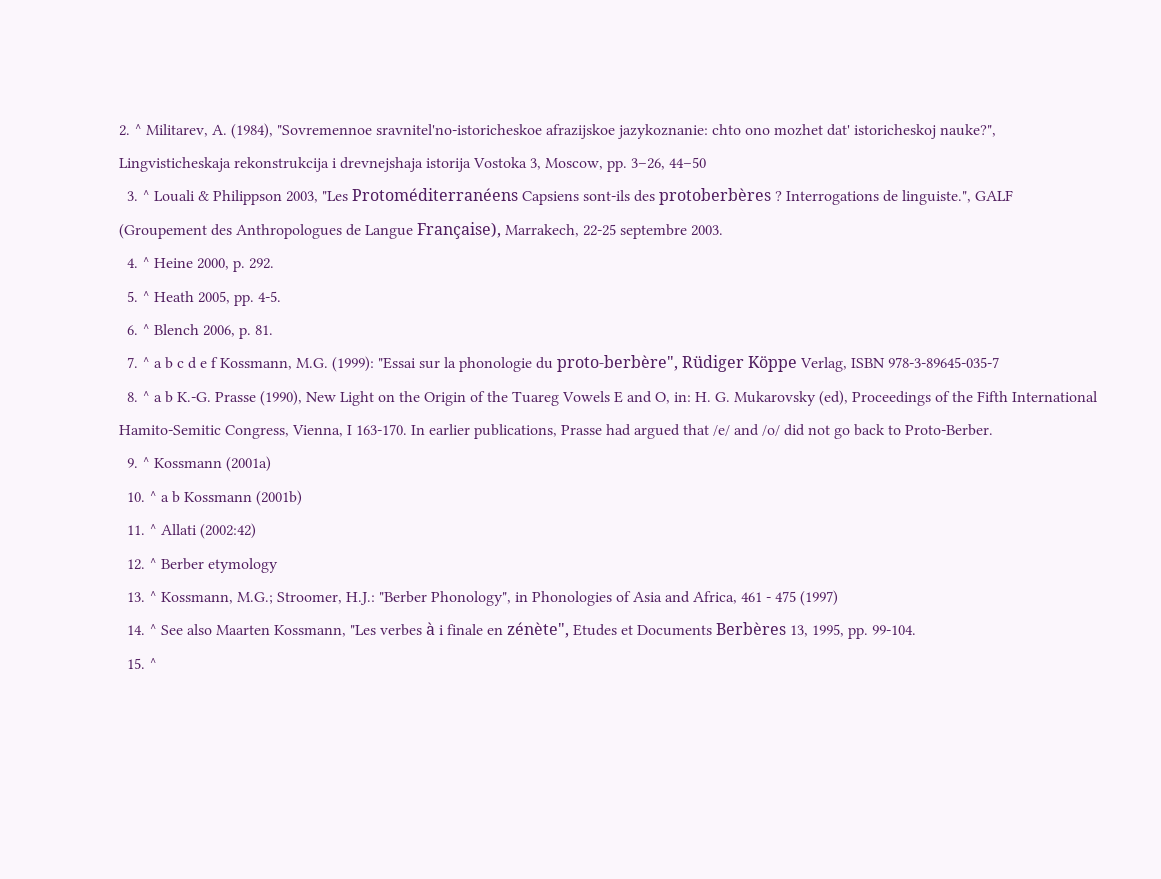2. ^ Militarev, A. (1984), "Sovremennoe sravnitel'no-istoricheskoe afrazijskoe jazykoznanie: chto ono mozhet dat' istoricheskoj nauke?", Lingvisticheskaja rekonstrukcija i drevnejshaja istorija Vostoka 3, Moscow, pp. 3–26, 44–50
  3. ^ Louali & Philippson 2003, "Les Protoméditerranéens Capsiens sont-ils des protoberbères ? Interrogations de linguiste.", GALF (Groupement des Anthropologues de Langue Française), Marrakech, 22-25 septembre 2003.
  4. ^ Heine 2000, p. 292.
  5. ^ Heath 2005, pp. 4-5.
  6. ^ Blench 2006, p. 81.
  7. ^ a b c d e f Kossmann, M.G. (1999): "Essai sur la phonologie du proto-berbère", Rüdiger Köppe Verlag, ISBN 978-3-89645-035-7
  8. ^ a b K.-G. Prasse (1990), New Light on the Origin of the Tuareg Vowels E and O, in: H. G. Mukarovsky (ed), Proceedings of the Fifth International Hamito-Semitic Congress, Vienna, I 163-170. In earlier publications, Prasse had argued that /e/ and /o/ did not go back to Proto-Berber.
  9. ^ Kossmann (2001a)
  10. ^ a b Kossmann (2001b)
  11. ^ Allati (2002:42)
  12. ^ Berber etymology
  13. ^ Kossmann, M.G.; Stroomer, H.J.: "Berber Phonology", in Phonologies of Asia and Africa, 461 - 475 (1997)
  14. ^ See also Maarten Kossmann, "Les verbes à i finale en zénète", Etudes et Documents Berbères 13, 1995, pp. 99-104.
  15. ^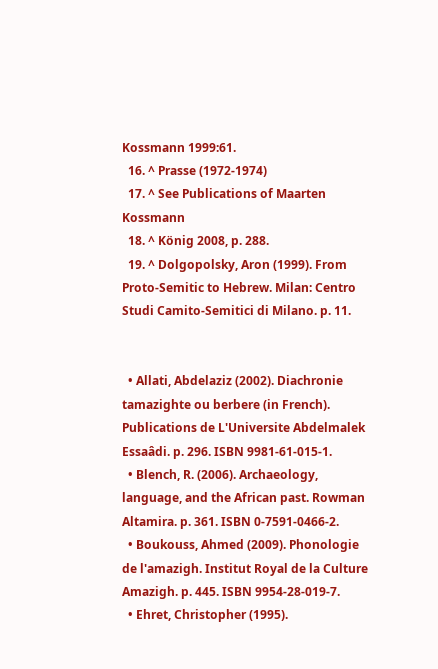Kossmann 1999:61.
  16. ^ Prasse (1972-1974)
  17. ^ See Publications of Maarten Kossmann
  18. ^ König 2008, p. 288.
  19. ^ Dolgopolsky, Aron (1999). From Proto-Semitic to Hebrew. Milan: Centro Studi Camito-Semitici di Milano. p. 11.


  • Allati, Abdelaziz (2002). Diachronie tamazighte ou berbere (in French). Publications de L'Universite Abdelmalek Essaâdi. p. 296. ISBN 9981-61-015-1.
  • Blench, R. (2006). Archaeology, language, and the African past. Rowman Altamira. p. 361. ISBN 0-7591-0466-2.
  • Boukouss, Ahmed (2009). Phonologie de l'amazigh. Institut Royal de la Culture Amazigh. p. 445. ISBN 9954-28-019-7.
  • Ehret, Christopher (1995).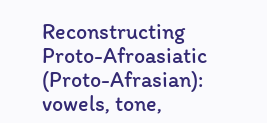Reconstructing Proto-Afroasiatic (Proto-Afrasian): vowels, tone,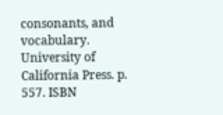consonants, and vocabulary. University of California Press. p. 557. ISBN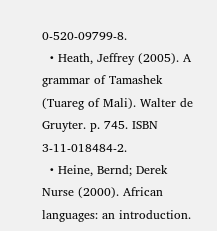0-520-09799-8.
  • Heath, Jeffrey (2005). A grammar of Tamashek (Tuareg of Mali). Walter de Gruyter. p. 745. ISBN 3-11-018484-2.
  • Heine, Bernd; Derek Nurse (2000). African languages: an introduction.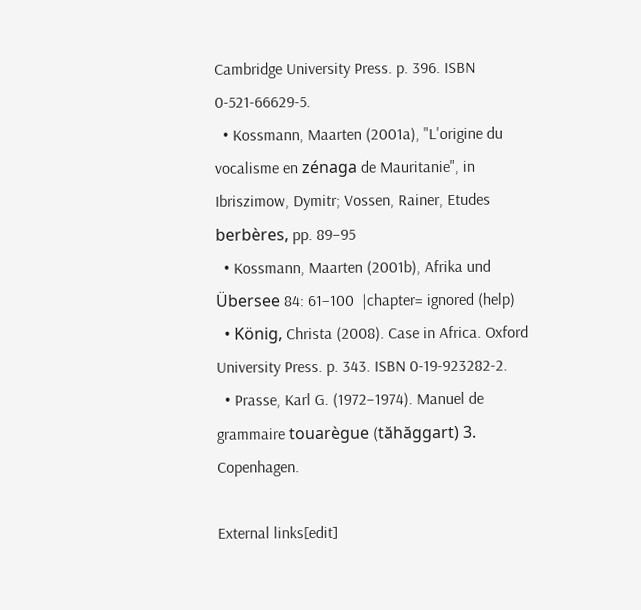Cambridge University Press. p. 396. ISBN 0-521-66629-5.
  • Kossmann, Maarten (2001a), "L'origine du vocalisme en zénaga de Mauritanie", in Ibriszimow, Dymitr; Vossen, Rainer, Etudes berbères, pp. 89–95
  • Kossmann, Maarten (2001b), Afrika und Übersee 84: 61–100  |chapter= ignored (help)
  • König, Christa (2008). Case in Africa. Oxford University Press. p. 343. ISBN 0-19-923282-2.
  • Prasse, Karl G. (1972–1974). Manuel de grammaire touarègue (tăhăggart) 3. Copenhagen.

External links[edit]